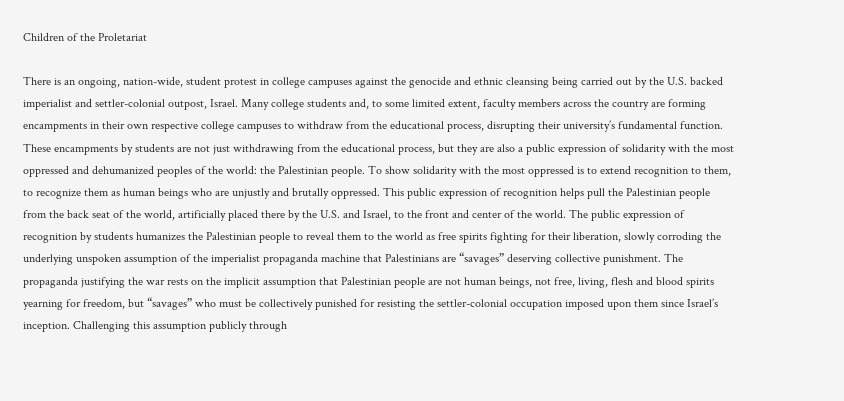Children of the Proletariat

There is an ongoing, nation-wide, student protest in college campuses against the genocide and ethnic cleansing being carried out by the U.S. backed imperialist and settler-colonial outpost, Israel. Many college students and, to some limited extent, faculty members across the country are forming encampments in their own respective college campuses to withdraw from the educational process, disrupting their university’s fundamental function. These encampments by students are not just withdrawing from the educational process, but they are also a public expression of solidarity with the most oppressed and dehumanized peoples of the world: the Palestinian people. To show solidarity with the most oppressed is to extend recognition to them, to recognize them as human beings who are unjustly and brutally oppressed. This public expression of recognition helps pull the Palestinian people from the back seat of the world, artificially placed there by the U.S. and Israel, to the front and center of the world. The public expression of recognition by students humanizes the Palestinian people to reveal them to the world as free spirits fighting for their liberation, slowly corroding the underlying unspoken assumption of the imperialist propaganda machine that Palestinians are “savages” deserving collective punishment. The propaganda justifying the war rests on the implicit assumption that Palestinian people are not human beings, not free, living, flesh and blood spirits yearning for freedom, but “savages” who must be collectively punished for resisting the settler-colonial occupation imposed upon them since Israel’s inception. Challenging this assumption publicly through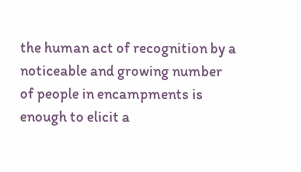the human act of recognition by a noticeable and growing number of people in encampments is enough to elicit a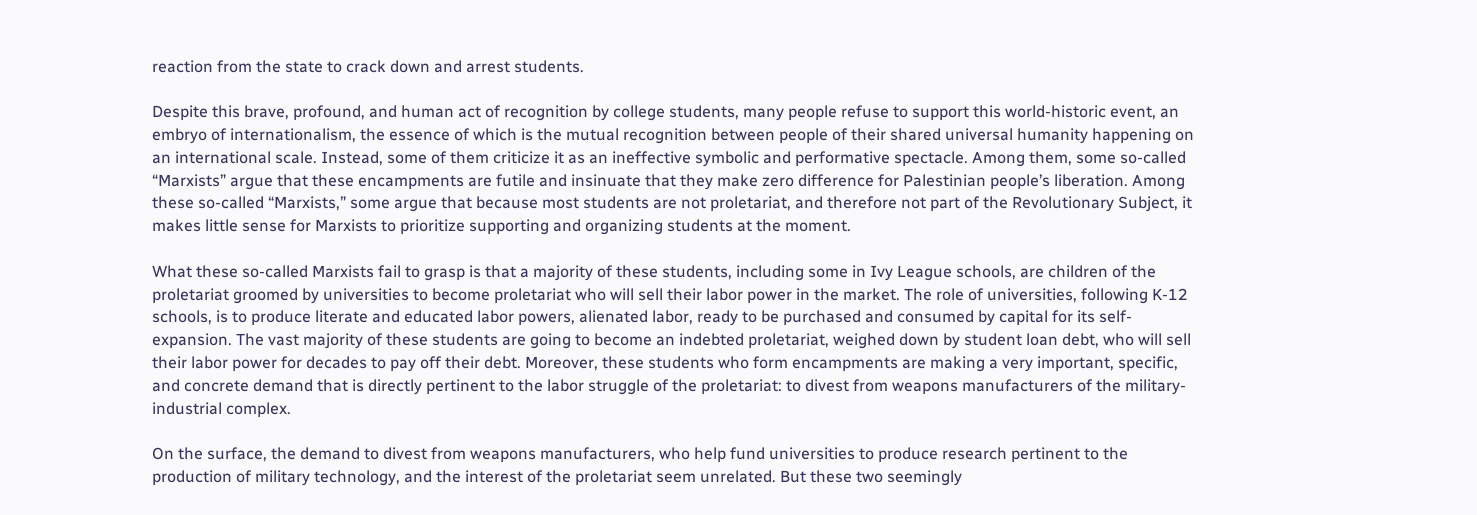reaction from the state to crack down and arrest students.

Despite this brave, profound, and human act of recognition by college students, many people refuse to support this world-historic event, an embryo of internationalism, the essence of which is the mutual recognition between people of their shared universal humanity happening on an international scale. Instead, some of them criticize it as an ineffective symbolic and performative spectacle. Among them, some so-called “Marxists” argue that these encampments are futile and insinuate that they make zero difference for Palestinian people’s liberation. Among these so-called “Marxists,” some argue that because most students are not proletariat, and therefore not part of the Revolutionary Subject, it makes little sense for Marxists to prioritize supporting and organizing students at the moment.

What these so-called Marxists fail to grasp is that a majority of these students, including some in Ivy League schools, are children of the proletariat groomed by universities to become proletariat who will sell their labor power in the market. The role of universities, following K-12 schools, is to produce literate and educated labor powers, alienated labor, ready to be purchased and consumed by capital for its self-expansion. The vast majority of these students are going to become an indebted proletariat, weighed down by student loan debt, who will sell their labor power for decades to pay off their debt. Moreover, these students who form encampments are making a very important, specific, and concrete demand that is directly pertinent to the labor struggle of the proletariat: to divest from weapons manufacturers of the military-industrial complex.

On the surface, the demand to divest from weapons manufacturers, who help fund universities to produce research pertinent to the production of military technology, and the interest of the proletariat seem unrelated. But these two seemingly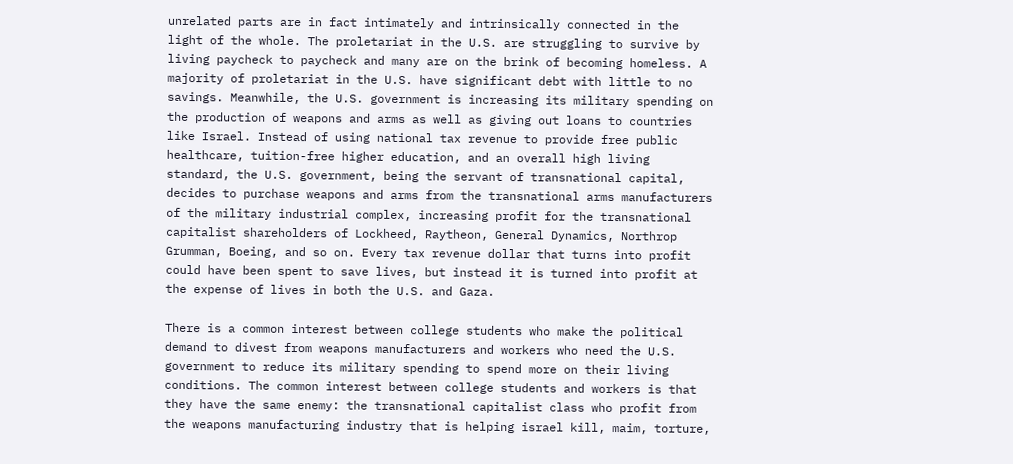unrelated parts are in fact intimately and intrinsically connected in the light of the whole. The proletariat in the U.S. are struggling to survive by living paycheck to paycheck and many are on the brink of becoming homeless. A majority of proletariat in the U.S. have significant debt with little to no savings. Meanwhile, the U.S. government is increasing its military spending on the production of weapons and arms as well as giving out loans to countries like Israel. Instead of using national tax revenue to provide free public healthcare, tuition-free higher education, and an overall high living standard, the U.S. government, being the servant of transnational capital, decides to purchase weapons and arms from the transnational arms manufacturers of the military industrial complex, increasing profit for the transnational capitalist shareholders of Lockheed, Raytheon, General Dynamics, Northrop Grumman, Boeing, and so on. Every tax revenue dollar that turns into profit could have been spent to save lives, but instead it is turned into profit at the expense of lives in both the U.S. and Gaza.

There is a common interest between college students who make the political demand to divest from weapons manufacturers and workers who need the U.S. government to reduce its military spending to spend more on their living conditions. The common interest between college students and workers is that they have the same enemy: the transnational capitalist class who profit from the weapons manufacturing industry that is helping israel kill, maim, torture,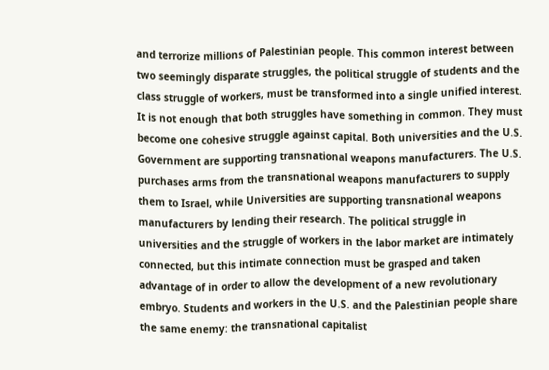and terrorize millions of Palestinian people. This common interest between two seemingly disparate struggles, the political struggle of students and the class struggle of workers, must be transformed into a single unified interest. It is not enough that both struggles have something in common. They must become one cohesive struggle against capital. Both universities and the U.S. Government are supporting transnational weapons manufacturers. The U.S. purchases arms from the transnational weapons manufacturers to supply them to Israel, while Universities are supporting transnational weapons manufacturers by lending their research. The political struggle in universities and the struggle of workers in the labor market are intimately connected, but this intimate connection must be grasped and taken advantage of in order to allow the development of a new revolutionary embryo. Students and workers in the U.S. and the Palestinian people share the same enemy: the transnational capitalist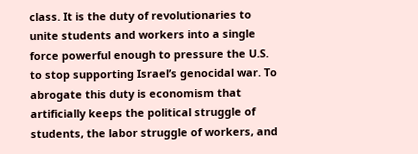class. It is the duty of revolutionaries to unite students and workers into a single force powerful enough to pressure the U.S. to stop supporting Israel’s genocidal war. To abrogate this duty is economism that artificially keeps the political struggle of students, the labor struggle of workers, and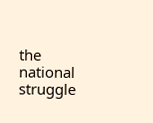the national struggle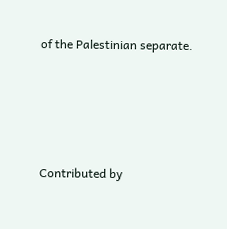of the Palestinian separate.




Contributed by